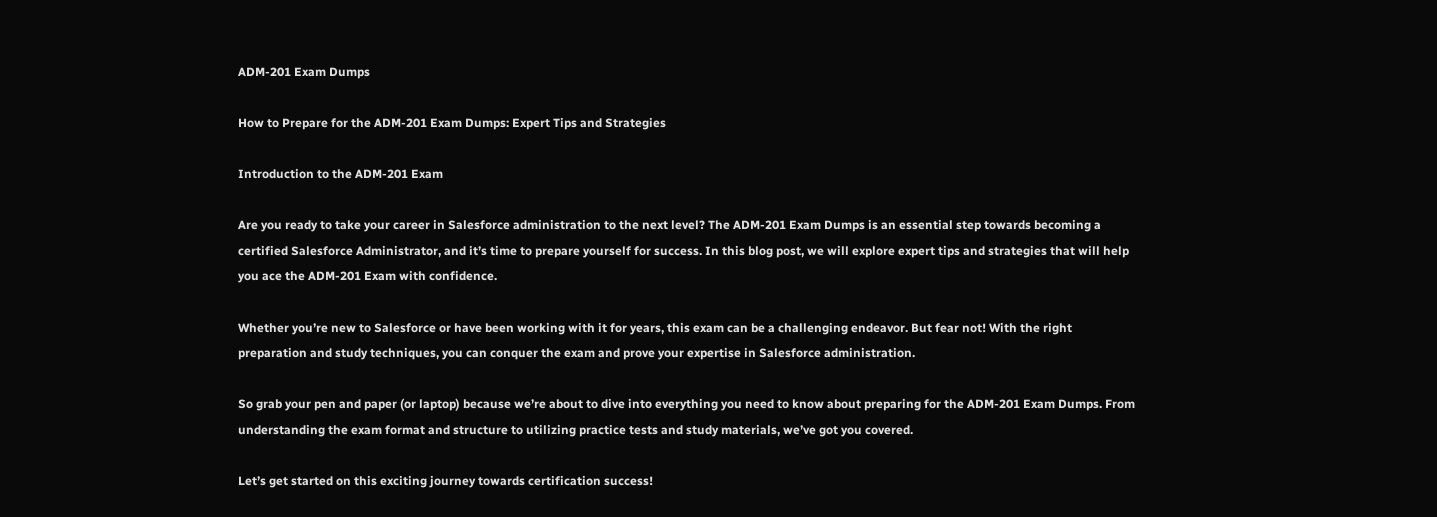ADM-201 Exam Dumps

How to Prepare for the ADM-201 Exam Dumps: Expert Tips and Strategies

Introduction to the ADM-201 Exam

Are you ready to take your career in Salesforce administration to the next level? The ADM-201 Exam Dumps is an essential step towards becoming a certified Salesforce Administrator, and it’s time to prepare yourself for success. In this blog post, we will explore expert tips and strategies that will help you ace the ADM-201 Exam with confidence.

Whether you’re new to Salesforce or have been working with it for years, this exam can be a challenging endeavor. But fear not! With the right preparation and study techniques, you can conquer the exam and prove your expertise in Salesforce administration.

So grab your pen and paper (or laptop) because we’re about to dive into everything you need to know about preparing for the ADM-201 Exam Dumps. From understanding the exam format and structure to utilizing practice tests and study materials, we’ve got you covered.

Let’s get started on this exciting journey towards certification success!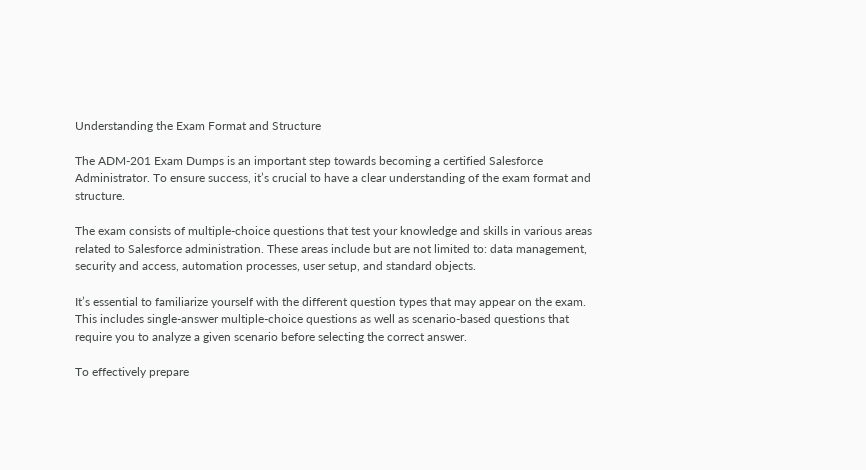Understanding the Exam Format and Structure

The ADM-201 Exam Dumps is an important step towards becoming a certified Salesforce Administrator. To ensure success, it’s crucial to have a clear understanding of the exam format and structure.

The exam consists of multiple-choice questions that test your knowledge and skills in various areas related to Salesforce administration. These areas include but are not limited to: data management, security and access, automation processes, user setup, and standard objects.

It’s essential to familiarize yourself with the different question types that may appear on the exam. This includes single-answer multiple-choice questions as well as scenario-based questions that require you to analyze a given scenario before selecting the correct answer.

To effectively prepare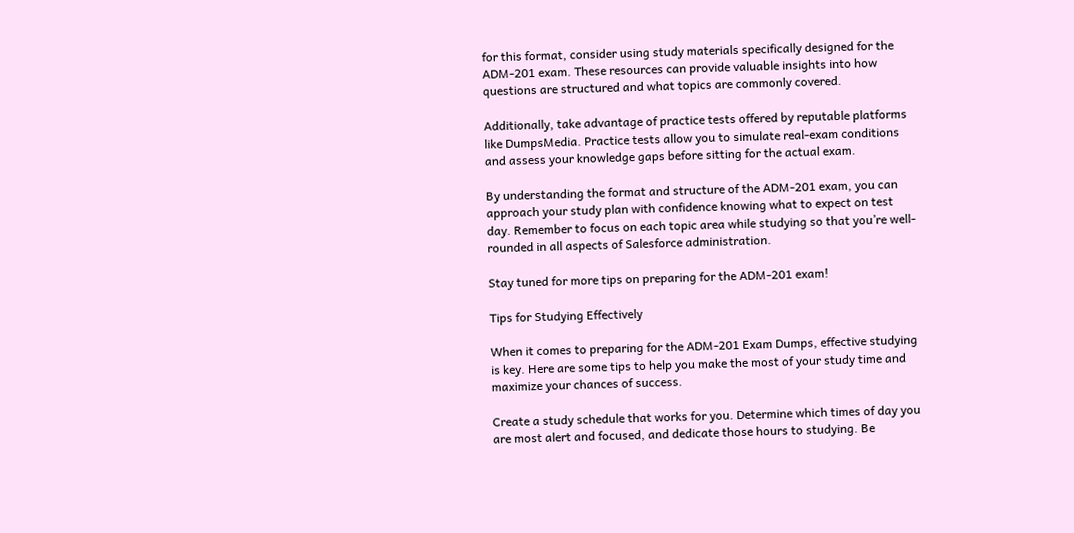for this format, consider using study materials specifically designed for the ADM-201 exam. These resources can provide valuable insights into how questions are structured and what topics are commonly covered.

Additionally, take advantage of practice tests offered by reputable platforms like DumpsMedia. Practice tests allow you to simulate real-exam conditions and assess your knowledge gaps before sitting for the actual exam.

By understanding the format and structure of the ADM-201 exam, you can approach your study plan with confidence knowing what to expect on test day. Remember to focus on each topic area while studying so that you’re well-rounded in all aspects of Salesforce administration.

Stay tuned for more tips on preparing for the ADM-201 exam!

Tips for Studying Effectively

When it comes to preparing for the ADM-201 Exam Dumps, effective studying is key. Here are some tips to help you make the most of your study time and maximize your chances of success.

Create a study schedule that works for you. Determine which times of day you are most alert and focused, and dedicate those hours to studying. Be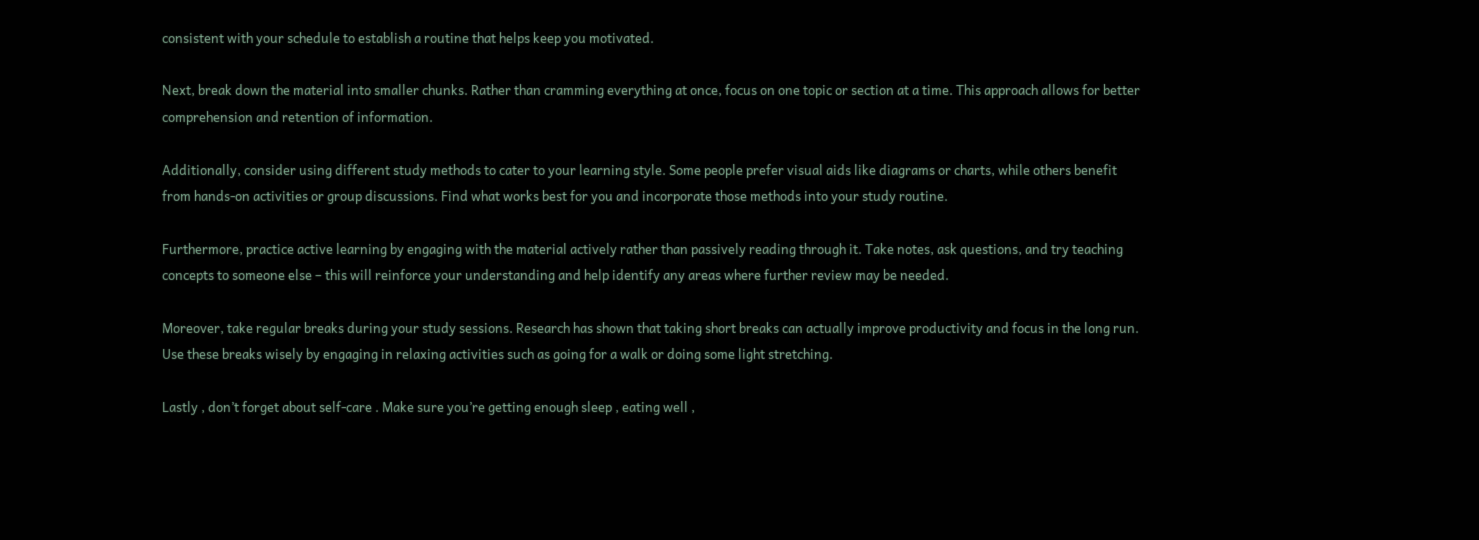consistent with your schedule to establish a routine that helps keep you motivated.

Next, break down the material into smaller chunks. Rather than cramming everything at once, focus on one topic or section at a time. This approach allows for better comprehension and retention of information.

Additionally, consider using different study methods to cater to your learning style. Some people prefer visual aids like diagrams or charts, while others benefit from hands-on activities or group discussions. Find what works best for you and incorporate those methods into your study routine.

Furthermore, practice active learning by engaging with the material actively rather than passively reading through it. Take notes, ask questions, and try teaching concepts to someone else – this will reinforce your understanding and help identify any areas where further review may be needed.

Moreover, take regular breaks during your study sessions. Research has shown that taking short breaks can actually improve productivity and focus in the long run. Use these breaks wisely by engaging in relaxing activities such as going for a walk or doing some light stretching.

Lastly , don’t forget about self-care . Make sure you’re getting enough sleep , eating well ,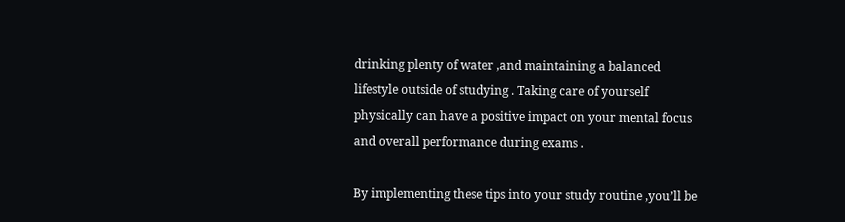drinking plenty of water ,and maintaining a balanced lifestyle outside of studying . Taking care of yourself physically can have a positive impact on your mental focus and overall performance during exams .

By implementing these tips into your study routine ,you’ll be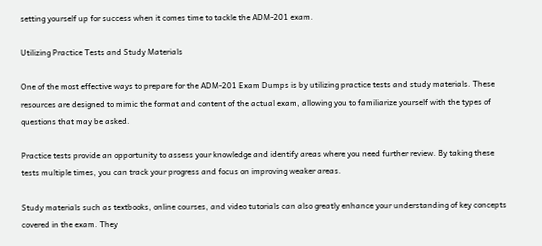setting yourself up for success when it comes time to tackle the ADM-201 exam.

Utilizing Practice Tests and Study Materials

One of the most effective ways to prepare for the ADM-201 Exam Dumps is by utilizing practice tests and study materials. These resources are designed to mimic the format and content of the actual exam, allowing you to familiarize yourself with the types of questions that may be asked.

Practice tests provide an opportunity to assess your knowledge and identify areas where you need further review. By taking these tests multiple times, you can track your progress and focus on improving weaker areas.

Study materials such as textbooks, online courses, and video tutorials can also greatly enhance your understanding of key concepts covered in the exam. They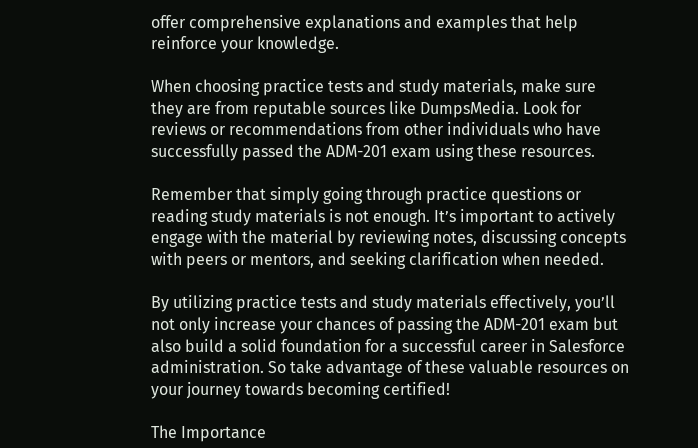offer comprehensive explanations and examples that help reinforce your knowledge.

When choosing practice tests and study materials, make sure they are from reputable sources like DumpsMedia. Look for reviews or recommendations from other individuals who have successfully passed the ADM-201 exam using these resources.

Remember that simply going through practice questions or reading study materials is not enough. It’s important to actively engage with the material by reviewing notes, discussing concepts with peers or mentors, and seeking clarification when needed.

By utilizing practice tests and study materials effectively, you’ll not only increase your chances of passing the ADM-201 exam but also build a solid foundation for a successful career in Salesforce administration. So take advantage of these valuable resources on your journey towards becoming certified!

The Importance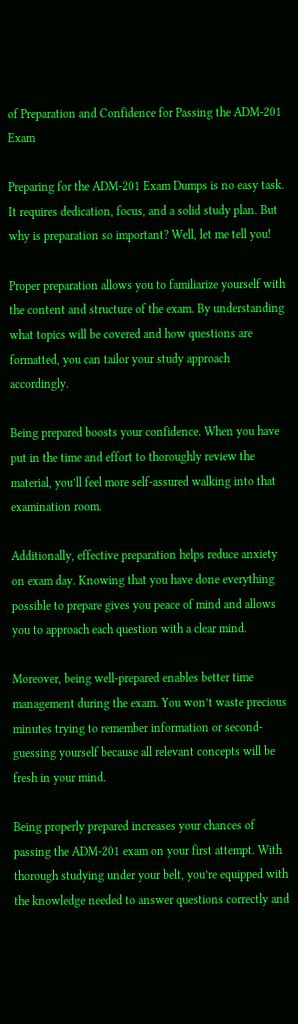of Preparation and Confidence for Passing the ADM-201 Exam

Preparing for the ADM-201 Exam Dumps is no easy task. It requires dedication, focus, and a solid study plan. But why is preparation so important? Well, let me tell you!

Proper preparation allows you to familiarize yourself with the content and structure of the exam. By understanding what topics will be covered and how questions are formatted, you can tailor your study approach accordingly.

Being prepared boosts your confidence. When you have put in the time and effort to thoroughly review the material, you’ll feel more self-assured walking into that examination room.

Additionally, effective preparation helps reduce anxiety on exam day. Knowing that you have done everything possible to prepare gives you peace of mind and allows you to approach each question with a clear mind.

Moreover, being well-prepared enables better time management during the exam. You won’t waste precious minutes trying to remember information or second-guessing yourself because all relevant concepts will be fresh in your mind.

Being properly prepared increases your chances of passing the ADM-201 exam on your first attempt. With thorough studying under your belt, you’re equipped with the knowledge needed to answer questions correctly and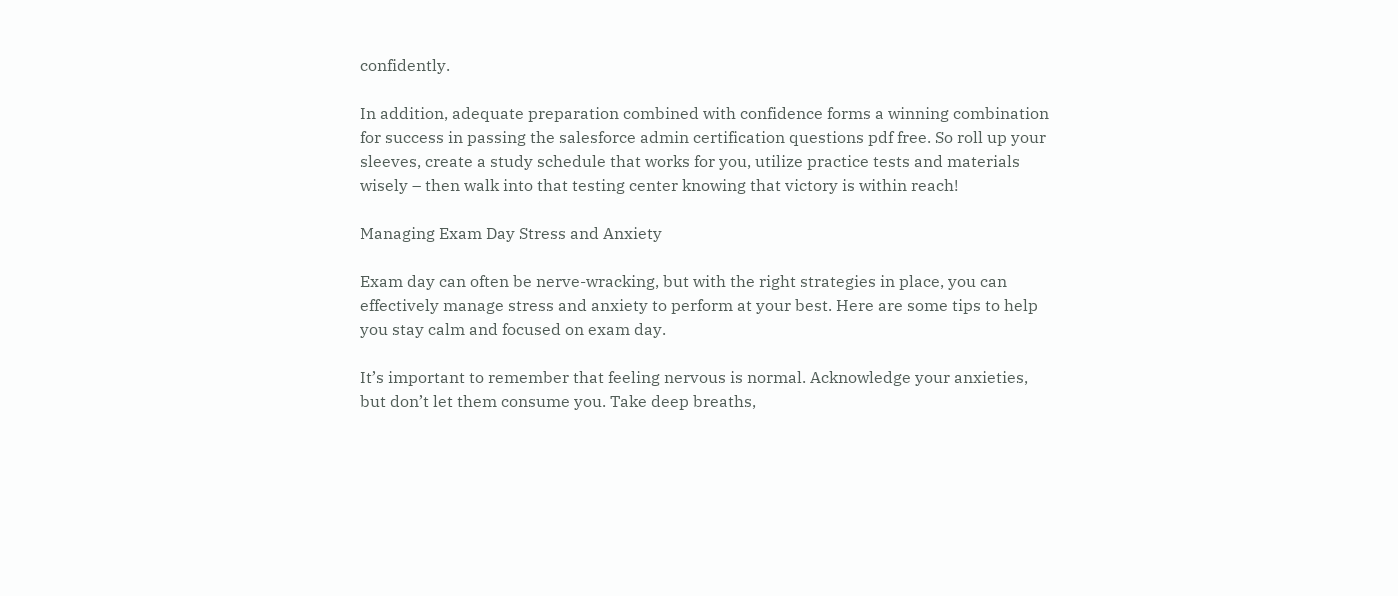confidently.

In addition, adequate preparation combined with confidence forms a winning combination for success in passing the salesforce admin certification questions pdf free. So roll up your sleeves, create a study schedule that works for you, utilize practice tests and materials wisely – then walk into that testing center knowing that victory is within reach!

Managing Exam Day Stress and Anxiety

Exam day can often be nerve-wracking, but with the right strategies in place, you can effectively manage stress and anxiety to perform at your best. Here are some tips to help you stay calm and focused on exam day.

It’s important to remember that feeling nervous is normal. Acknowledge your anxieties, but don’t let them consume you. Take deep breaths,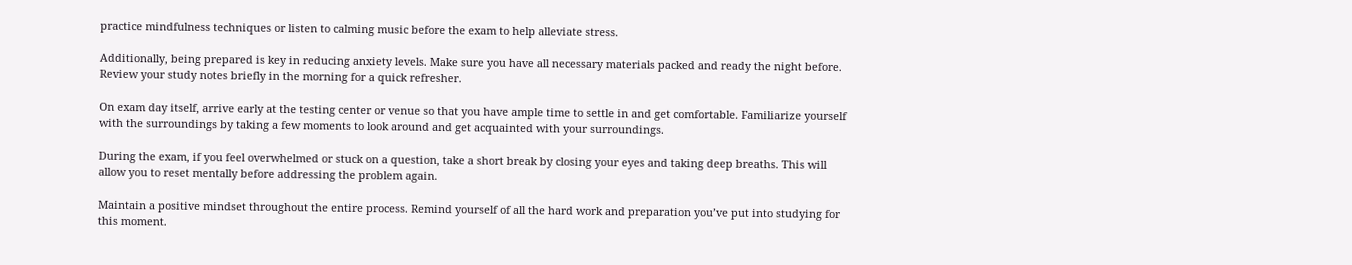practice mindfulness techniques or listen to calming music before the exam to help alleviate stress.

Additionally, being prepared is key in reducing anxiety levels. Make sure you have all necessary materials packed and ready the night before. Review your study notes briefly in the morning for a quick refresher.

On exam day itself, arrive early at the testing center or venue so that you have ample time to settle in and get comfortable. Familiarize yourself with the surroundings by taking a few moments to look around and get acquainted with your surroundings.

During the exam, if you feel overwhelmed or stuck on a question, take a short break by closing your eyes and taking deep breaths. This will allow you to reset mentally before addressing the problem again.

Maintain a positive mindset throughout the entire process. Remind yourself of all the hard work and preparation you’ve put into studying for this moment.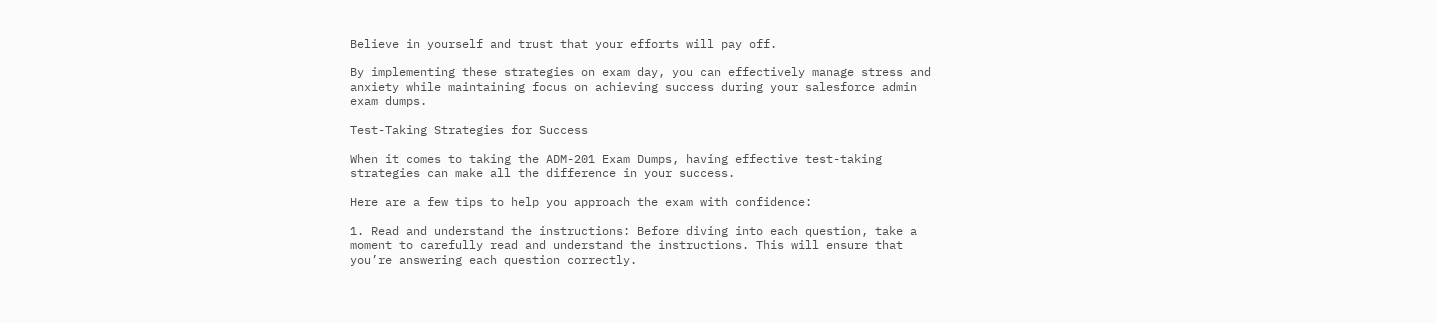Believe in yourself and trust that your efforts will pay off.

By implementing these strategies on exam day, you can effectively manage stress and anxiety while maintaining focus on achieving success during your salesforce admin exam dumps.

Test-Taking Strategies for Success

When it comes to taking the ADM-201 Exam Dumps, having effective test-taking strategies can make all the difference in your success.

Here are a few tips to help you approach the exam with confidence:

1. Read and understand the instructions: Before diving into each question, take a moment to carefully read and understand the instructions. This will ensure that you’re answering each question correctly.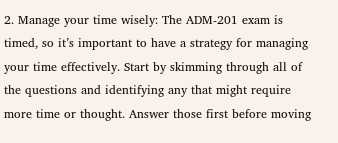2. Manage your time wisely: The ADM-201 exam is timed, so it’s important to have a strategy for managing your time effectively. Start by skimming through all of the questions and identifying any that might require more time or thought. Answer those first before moving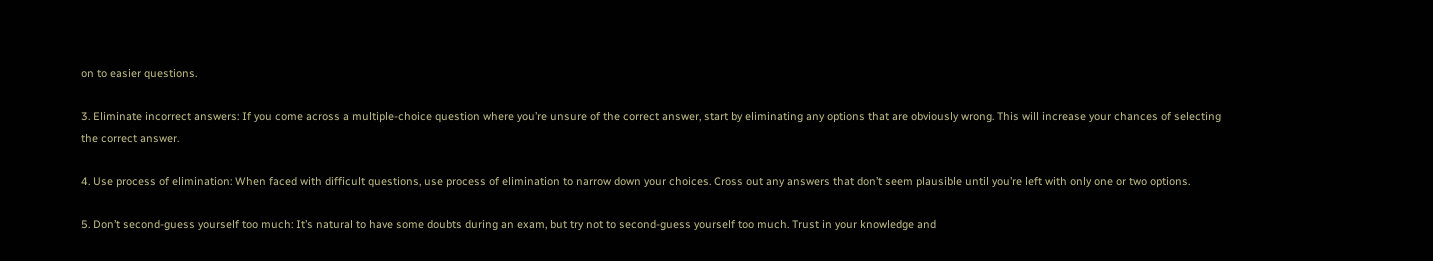on to easier questions.

3. Eliminate incorrect answers: If you come across a multiple-choice question where you’re unsure of the correct answer, start by eliminating any options that are obviously wrong. This will increase your chances of selecting the correct answer.

4. Use process of elimination: When faced with difficult questions, use process of elimination to narrow down your choices. Cross out any answers that don’t seem plausible until you’re left with only one or two options.

5. Don’t second-guess yourself too much: It’s natural to have some doubts during an exam, but try not to second-guess yourself too much. Trust in your knowledge and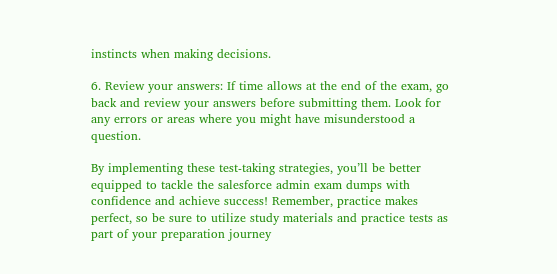instincts when making decisions.

6. Review your answers: If time allows at the end of the exam, go back and review your answers before submitting them. Look for any errors or areas where you might have misunderstood a question.

By implementing these test-taking strategies, you’ll be better equipped to tackle the salesforce admin exam dumps with confidence and achieve success! Remember, practice makes perfect, so be sure to utilize study materials and practice tests as part of your preparation journey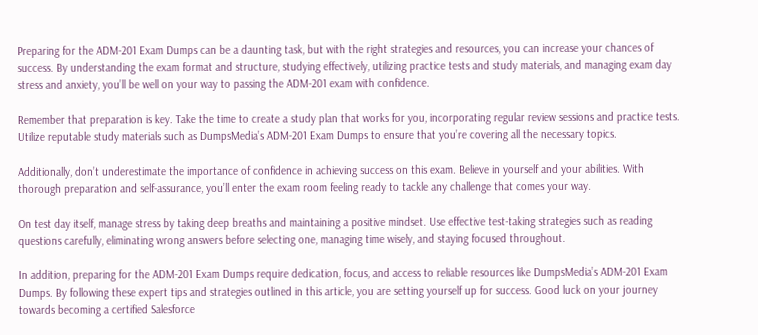Preparing for the ADM-201 Exam Dumps can be a daunting task, but with the right strategies and resources, you can increase your chances of success. By understanding the exam format and structure, studying effectively, utilizing practice tests and study materials, and managing exam day stress and anxiety, you’ll be well on your way to passing the ADM-201 exam with confidence.

Remember that preparation is key. Take the time to create a study plan that works for you, incorporating regular review sessions and practice tests. Utilize reputable study materials such as DumpsMedia’s ADM-201 Exam Dumps to ensure that you’re covering all the necessary topics.

Additionally, don’t underestimate the importance of confidence in achieving success on this exam. Believe in yourself and your abilities. With thorough preparation and self-assurance, you’ll enter the exam room feeling ready to tackle any challenge that comes your way.

On test day itself, manage stress by taking deep breaths and maintaining a positive mindset. Use effective test-taking strategies such as reading questions carefully, eliminating wrong answers before selecting one, managing time wisely, and staying focused throughout.

In addition, preparing for the ADM-201 Exam Dumps require dedication, focus, and access to reliable resources like DumpsMedia’s ADM-201 Exam Dumps. By following these expert tips and strategies outlined in this article, you are setting yourself up for success. Good luck on your journey towards becoming a certified Salesforce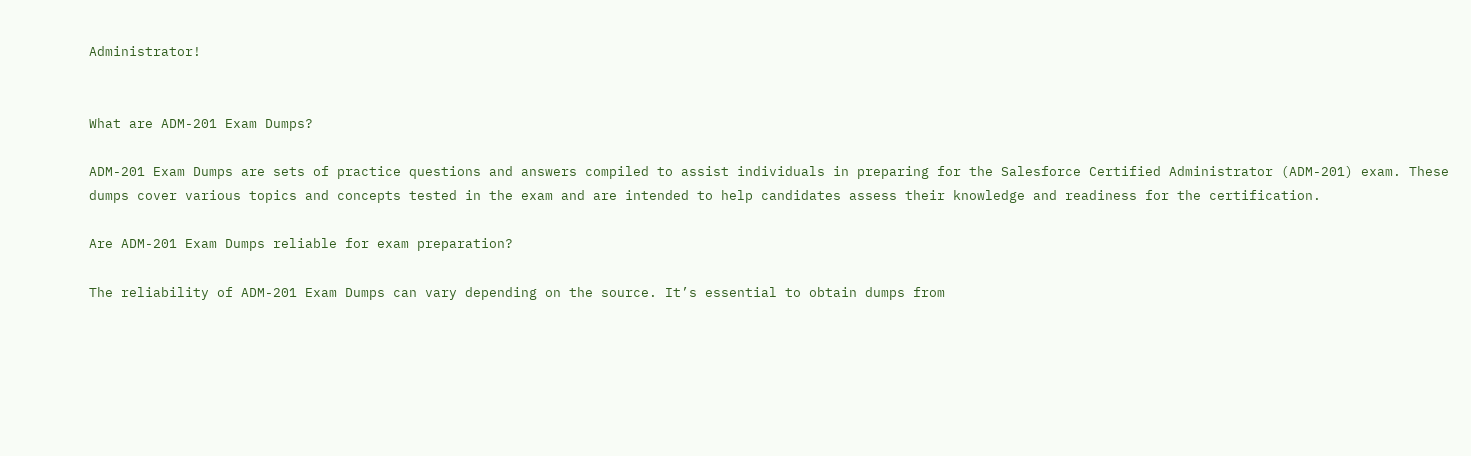Administrator!


What are ADM-201 Exam Dumps?

ADM-201 Exam Dumps are sets of practice questions and answers compiled to assist individuals in preparing for the Salesforce Certified Administrator (ADM-201) exam. These dumps cover various topics and concepts tested in the exam and are intended to help candidates assess their knowledge and readiness for the certification.

Are ADM-201 Exam Dumps reliable for exam preparation?

The reliability of ADM-201 Exam Dumps can vary depending on the source. It’s essential to obtain dumps from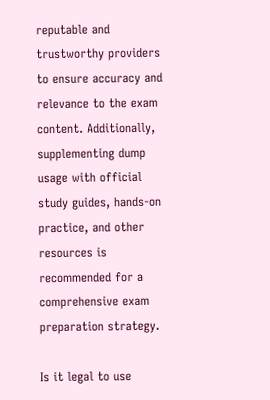reputable and trustworthy providers to ensure accuracy and relevance to the exam content. Additionally, supplementing dump usage with official study guides, hands-on practice, and other resources is recommended for a comprehensive exam preparation strategy.

Is it legal to use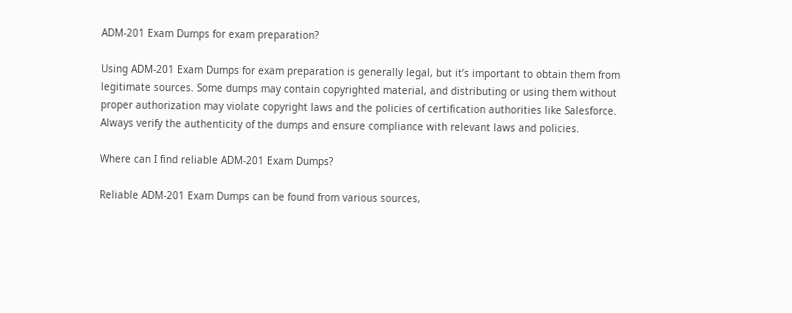ADM-201 Exam Dumps for exam preparation?

Using ADM-201 Exam Dumps for exam preparation is generally legal, but it’s important to obtain them from legitimate sources. Some dumps may contain copyrighted material, and distributing or using them without proper authorization may violate copyright laws and the policies of certification authorities like Salesforce. Always verify the authenticity of the dumps and ensure compliance with relevant laws and policies.

Where can I find reliable ADM-201 Exam Dumps?

Reliable ADM-201 Exam Dumps can be found from various sources,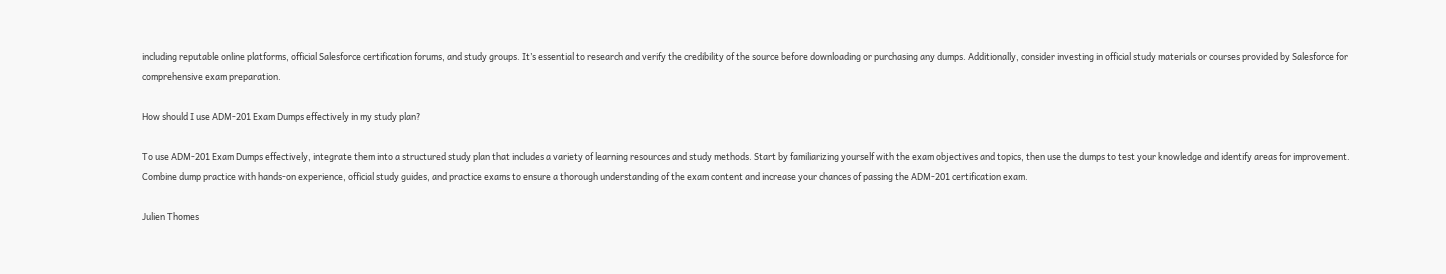including reputable online platforms, official Salesforce certification forums, and study groups. It’s essential to research and verify the credibility of the source before downloading or purchasing any dumps. Additionally, consider investing in official study materials or courses provided by Salesforce for comprehensive exam preparation.

How should I use ADM-201 Exam Dumps effectively in my study plan?

To use ADM-201 Exam Dumps effectively, integrate them into a structured study plan that includes a variety of learning resources and study methods. Start by familiarizing yourself with the exam objectives and topics, then use the dumps to test your knowledge and identify areas for improvement. Combine dump practice with hands-on experience, official study guides, and practice exams to ensure a thorough understanding of the exam content and increase your chances of passing the ADM-201 certification exam.

Julien Thomes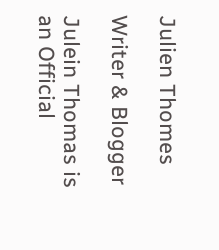Julien Thomes

Writer & Blogger

Julein Thomas is an Official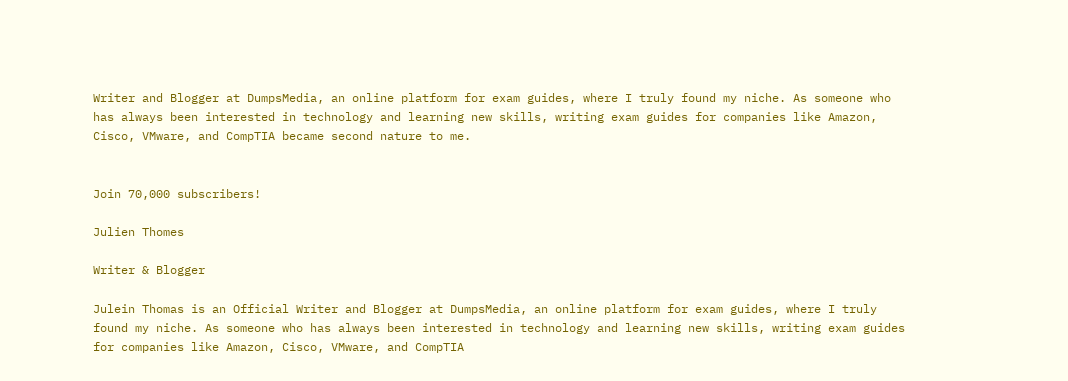Writer and Blogger at DumpsMedia, an online platform for exam guides, where I truly found my niche. As someone who has always been interested in technology and learning new skills, writing exam guides for companies like Amazon, Cisco, VMware, and CompTIA became second nature to me.


Join 70,000 subscribers!

Julien Thomes

Writer & Blogger

Julein Thomas is an Official Writer and Blogger at DumpsMedia, an online platform for exam guides, where I truly found my niche. As someone who has always been interested in technology and learning new skills, writing exam guides for companies like Amazon, Cisco, VMware, and CompTIA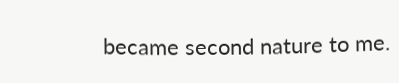became second nature to me.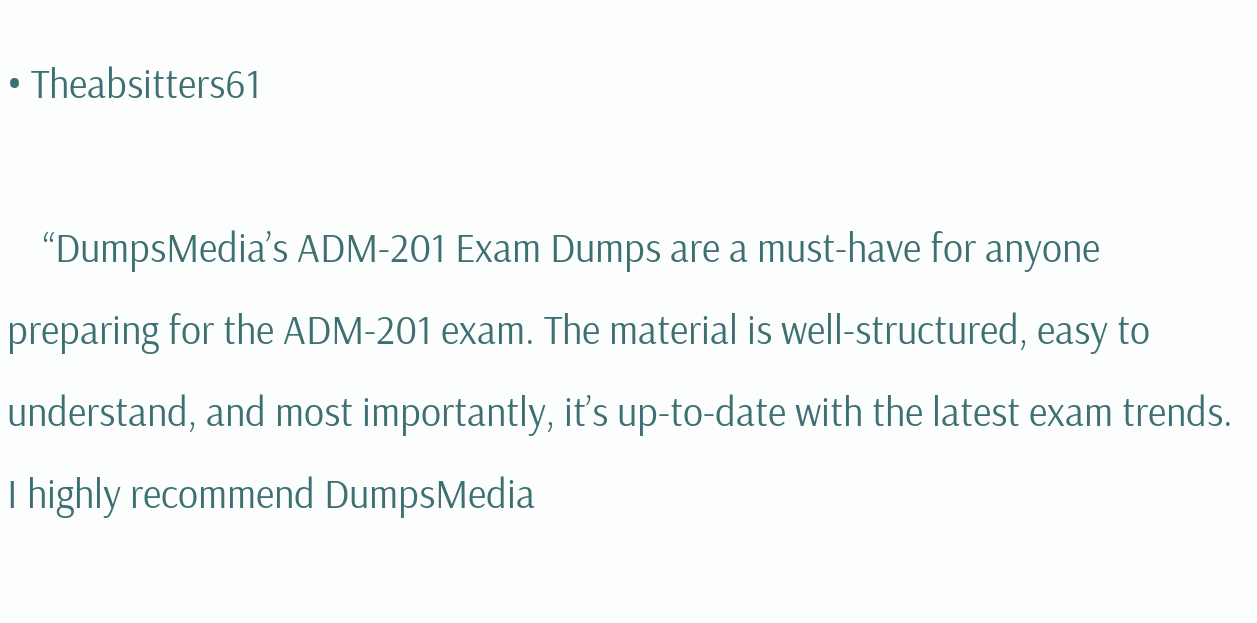• Theabsitters61

    “DumpsMedia’s ADM-201 Exam Dumps are a must-have for anyone preparing for the ADM-201 exam. The material is well-structured, easy to understand, and most importantly, it’s up-to-date with the latest exam trends. I highly recommend DumpsMedia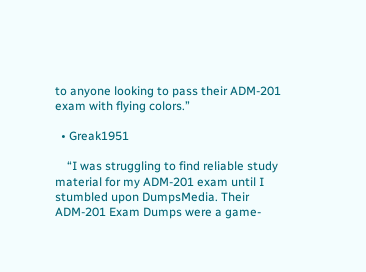to anyone looking to pass their ADM-201 exam with flying colors.”

  • Greak1951

    “I was struggling to find reliable study material for my ADM-201 exam until I stumbled upon DumpsMedia. Their ADM-201 Exam Dumps were a game-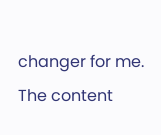changer for me. The content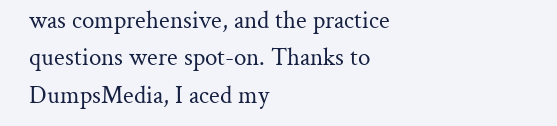was comprehensive, and the practice questions were spot-on. Thanks to DumpsMedia, I aced my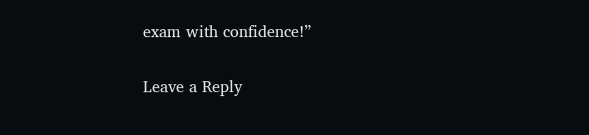exam with confidence!”

Leave a Reply